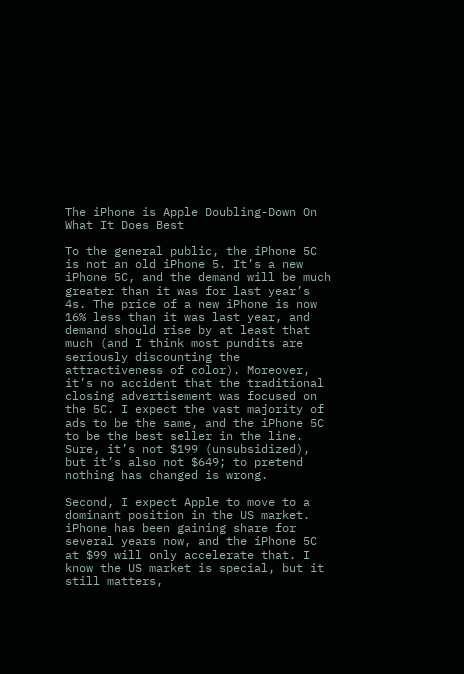The iPhone is Apple Doubling-Down On What It Does Best

To the general public, the iPhone 5C is not an old iPhone 5. It’s a new iPhone 5C, and the demand will be much greater than it was for last year’s 4s. The price of a new iPhone is now 16% less than it was last year, and demand should rise by at least that much (and I think most pundits are seriously discounting the attractiveness of color). Moreover, it’s no accident that the traditional closing advertisement was focused on the 5C. I expect the vast majority of ads to be the same, and the iPhone 5C to be the best seller in the line. Sure, it’s not $199 (unsubsidized), but it’s also not $649; to pretend nothing has changed is wrong.

Second, I expect Apple to move to a dominant position in the US market. iPhone has been gaining share for several years now, and the iPhone 5C at $99 will only accelerate that. I know the US market is special, but it still matters,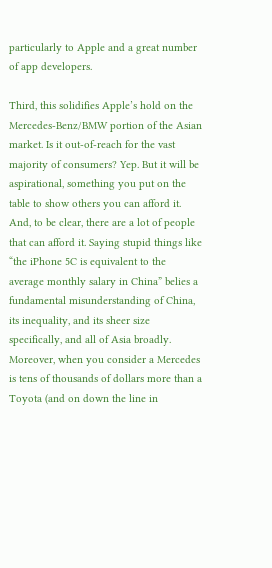particularly to Apple and a great number of app developers.

Third, this solidifies Apple’s hold on the Mercedes-Benz/BMW portion of the Asian market. Is it out-of-reach for the vast majority of consumers? Yep. But it will be aspirational, something you put on the table to show others you can afford it. And, to be clear, there are a lot of people that can afford it. Saying stupid things like “the iPhone 5C is equivalent to the average monthly salary in China” belies a fundamental misunderstanding of China, its inequality, and its sheer size specifically, and all of Asia broadly. Moreover, when you consider a Mercedes is tens of thousands of dollars more than a Toyota (and on down the line in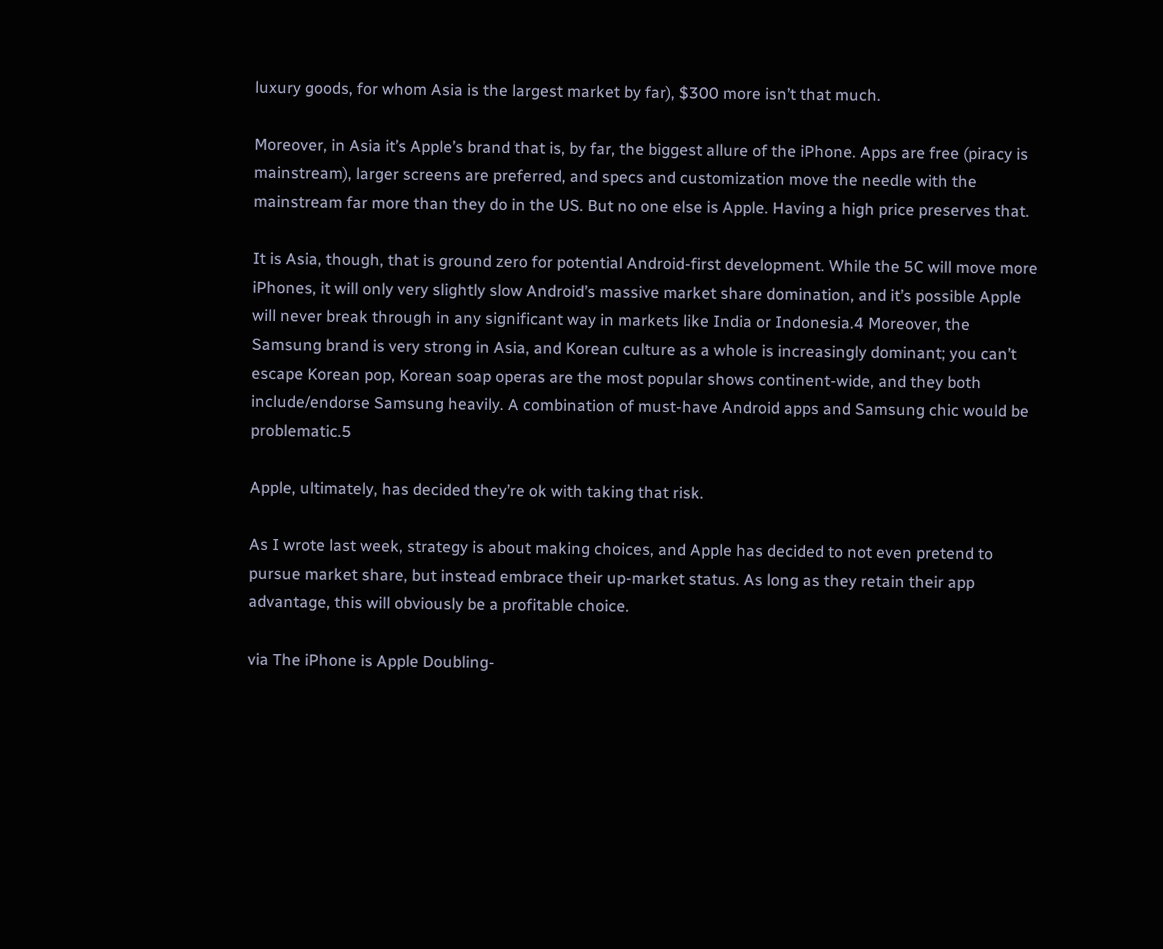luxury goods, for whom Asia is the largest market by far), $300 more isn’t that much.

Moreover, in Asia it’s Apple’s brand that is, by far, the biggest allure of the iPhone. Apps are free (piracy is mainstream), larger screens are preferred, and specs and customization move the needle with the mainstream far more than they do in the US. But no one else is Apple. Having a high price preserves that.

It is Asia, though, that is ground zero for potential Android-first development. While the 5C will move more iPhones, it will only very slightly slow Android’s massive market share domination, and it’s possible Apple will never break through in any significant way in markets like India or Indonesia.4 Moreover, the Samsung brand is very strong in Asia, and Korean culture as a whole is increasingly dominant; you can’t escape Korean pop, Korean soap operas are the most popular shows continent-wide, and they both include/endorse Samsung heavily. A combination of must-have Android apps and Samsung chic would be problematic.5

Apple, ultimately, has decided they’re ok with taking that risk.

As I wrote last week, strategy is about making choices, and Apple has decided to not even pretend to pursue market share, but instead embrace their up-market status. As long as they retain their app advantage, this will obviously be a profitable choice.

via The iPhone is Apple Doubling-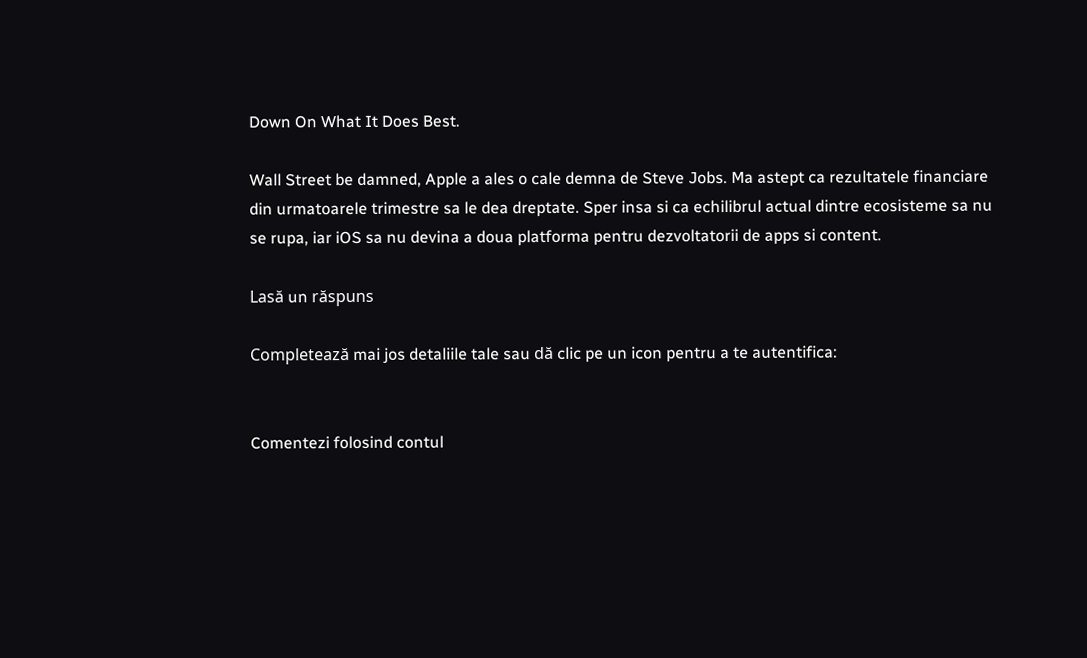Down On What It Does Best.

Wall Street be damned, Apple a ales o cale demna de Steve Jobs. Ma astept ca rezultatele financiare din urmatoarele trimestre sa le dea dreptate. Sper insa si ca echilibrul actual dintre ecosisteme sa nu se rupa, iar iOS sa nu devina a doua platforma pentru dezvoltatorii de apps si content.

Lasă un răspuns

Completează mai jos detaliile tale sau dă clic pe un icon pentru a te autentifica:


Comentezi folosind contul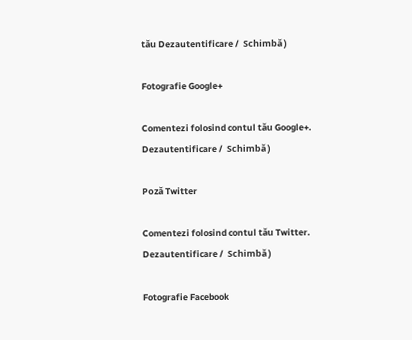tău Dezautentificare /  Schimbă )

Fotografie Google+

Comentezi folosind contul tău Google+. Dezautentificare /  Schimbă )

Poză Twitter

Comentezi folosind contul tău Twitter. Dezautentificare /  Schimbă )

Fotografie Facebook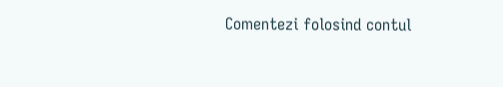Comentezi folosind contul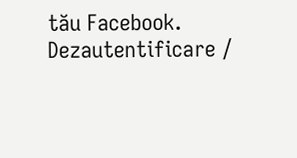tău Facebook. Dezautentificare /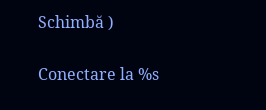Schimbă )

Conectare la %s